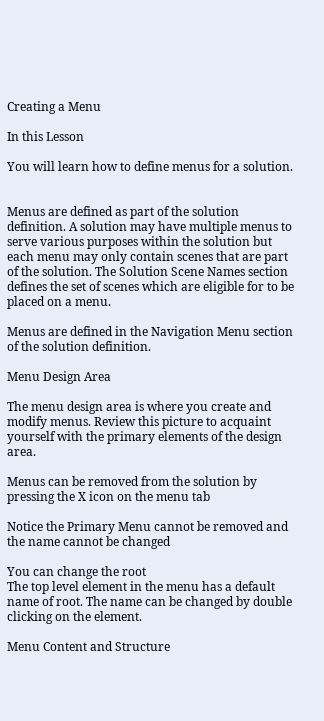Creating a Menu

In this Lesson

You will learn how to define menus for a solution.


Menus are defined as part of the solution definition. A solution may have multiple menus to serve various purposes within the solution but each menu may only contain scenes that are part of the solution. The Solution Scene Names section defines the set of scenes which are eligible for to be placed on a menu.

Menus are defined in the Navigation Menu section of the solution definition.

Menu Design Area

The menu design area is where you create and modify menus. Review this picture to acquaint yourself with the primary elements of the design area.

Menus can be removed from the solution by pressing the X icon on the menu tab

Notice the Primary Menu cannot be removed and the name cannot be changed

You can change the root
The top level element in the menu has a default name of root. The name can be changed by double clicking on the element.

Menu Content and Structure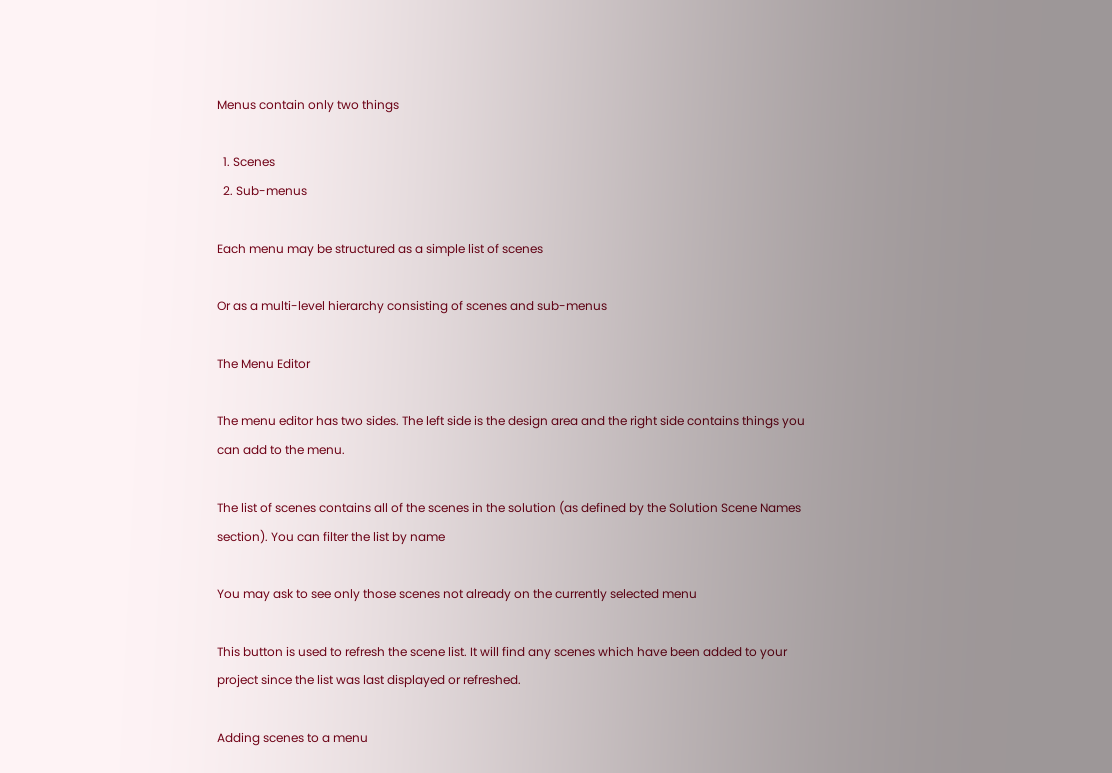Menus contain only two things

  1. Scenes
  2. Sub-menus

Each menu may be structured as a simple list of scenes

Or as a multi-level hierarchy consisting of scenes and sub-menus

The Menu Editor

The menu editor has two sides. The left side is the design area and the right side contains things you can add to the menu.

The list of scenes contains all of the scenes in the solution (as defined by the Solution Scene Names section). You can filter the list by name

You may ask to see only those scenes not already on the currently selected menu

This button is used to refresh the scene list. It will find any scenes which have been added to your project since the list was last displayed or refreshed.

Adding scenes to a menu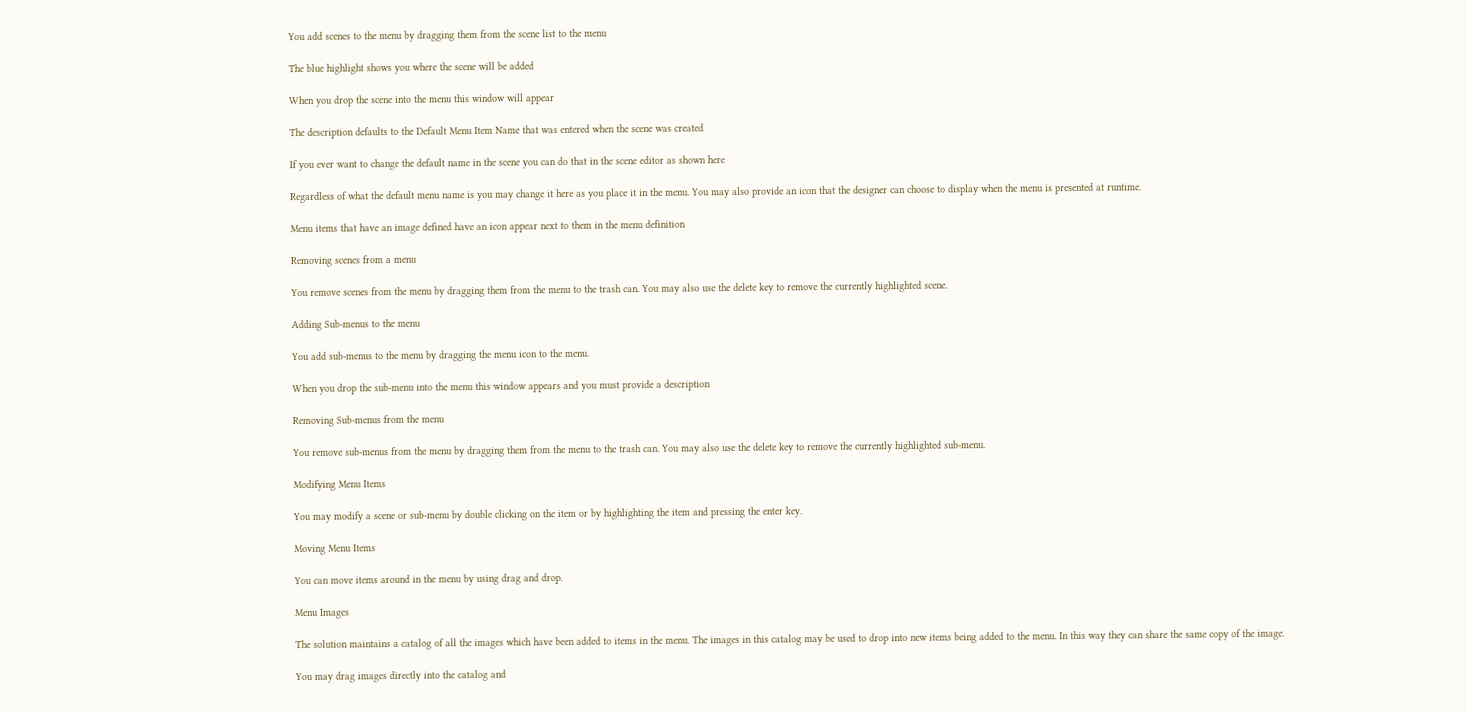You add scenes to the menu by dragging them from the scene list to the menu

The blue highlight shows you where the scene will be added

When you drop the scene into the menu this window will appear

The description defaults to the Default Menu Item Name that was entered when the scene was created

If you ever want to change the default name in the scene you can do that in the scene editor as shown here

Regardless of what the default menu name is you may change it here as you place it in the menu. You may also provide an icon that the designer can choose to display when the menu is presented at runtime.

Menu items that have an image defined have an icon appear next to them in the menu definition

Removing scenes from a menu

You remove scenes from the menu by dragging them from the menu to the trash can. You may also use the delete key to remove the currently highlighted scene.

Adding Sub-menus to the menu

You add sub-menus to the menu by dragging the menu icon to the menu.

When you drop the sub-menu into the menu this window appears and you must provide a description

Removing Sub-menus from the menu

You remove sub-menus from the menu by dragging them from the menu to the trash can. You may also use the delete key to remove the currently highlighted sub-menu.

Modifying Menu Items

You may modify a scene or sub-menu by double clicking on the item or by highlighting the item and pressing the enter key.

Moving Menu Items

You can move items around in the menu by using drag and drop.

Menu Images

The solution maintains a catalog of all the images which have been added to items in the menu. The images in this catalog may be used to drop into new items being added to the menu. In this way they can share the same copy of the image.

You may drag images directly into the catalog and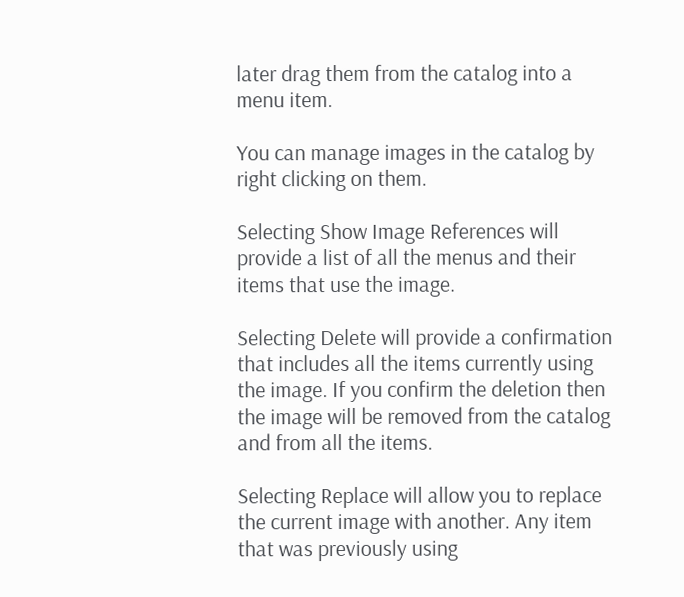later drag them from the catalog into a menu item.

You can manage images in the catalog by right clicking on them.

Selecting Show Image References will provide a list of all the menus and their items that use the image.

Selecting Delete will provide a confirmation that includes all the items currently using the image. If you confirm the deletion then the image will be removed from the catalog and from all the items.

Selecting Replace will allow you to replace the current image with another. Any item that was previously using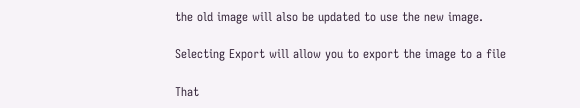the old image will also be updated to use the new image.

Selecting Export will allow you to export the image to a file

That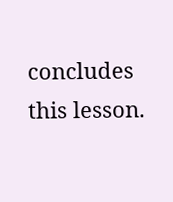concludes this lesson.